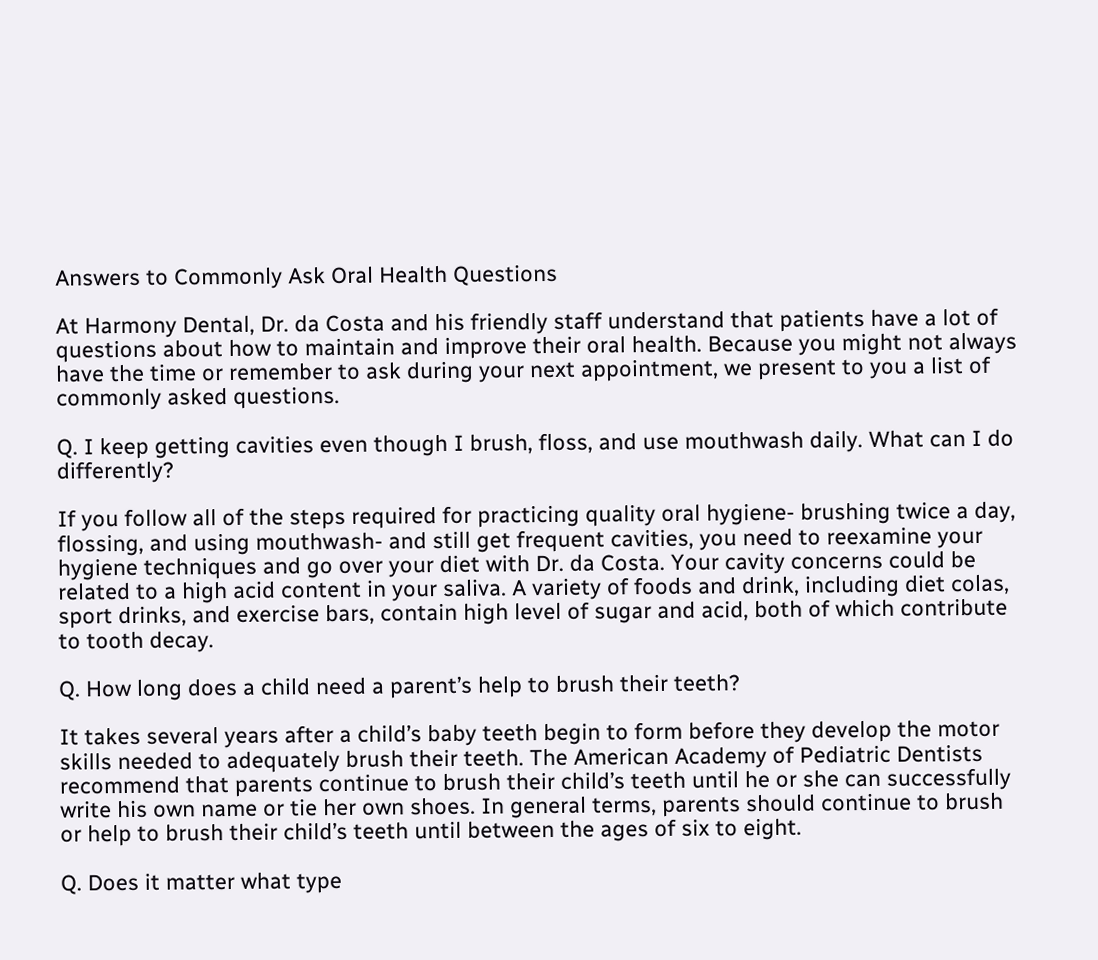Answers to Commonly Ask Oral Health Questions

At Harmony Dental, Dr. da Costa and his friendly staff understand that patients have a lot of questions about how to maintain and improve their oral health. Because you might not always have the time or remember to ask during your next appointment, we present to you a list of commonly asked questions.

Q. I keep getting cavities even though I brush, floss, and use mouthwash daily. What can I do differently?

If you follow all of the steps required for practicing quality oral hygiene- brushing twice a day, flossing, and using mouthwash- and still get frequent cavities, you need to reexamine your hygiene techniques and go over your diet with Dr. da Costa. Your cavity concerns could be related to a high acid content in your saliva. A variety of foods and drink, including diet colas, sport drinks, and exercise bars, contain high level of sugar and acid, both of which contribute to tooth decay.

Q. How long does a child need a parent’s help to brush their teeth?

It takes several years after a child’s baby teeth begin to form before they develop the motor skills needed to adequately brush their teeth. The American Academy of Pediatric Dentists recommend that parents continue to brush their child’s teeth until he or she can successfully write his own name or tie her own shoes. In general terms, parents should continue to brush or help to brush their child’s teeth until between the ages of six to eight.

Q. Does it matter what type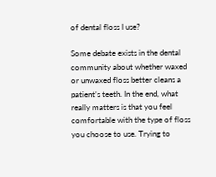of dental floss I use?

Some debate exists in the dental community about whether waxed or unwaxed floss better cleans a patient’s teeth. In the end, what really matters is that you feel comfortable with the type of floss you choose to use. Trying to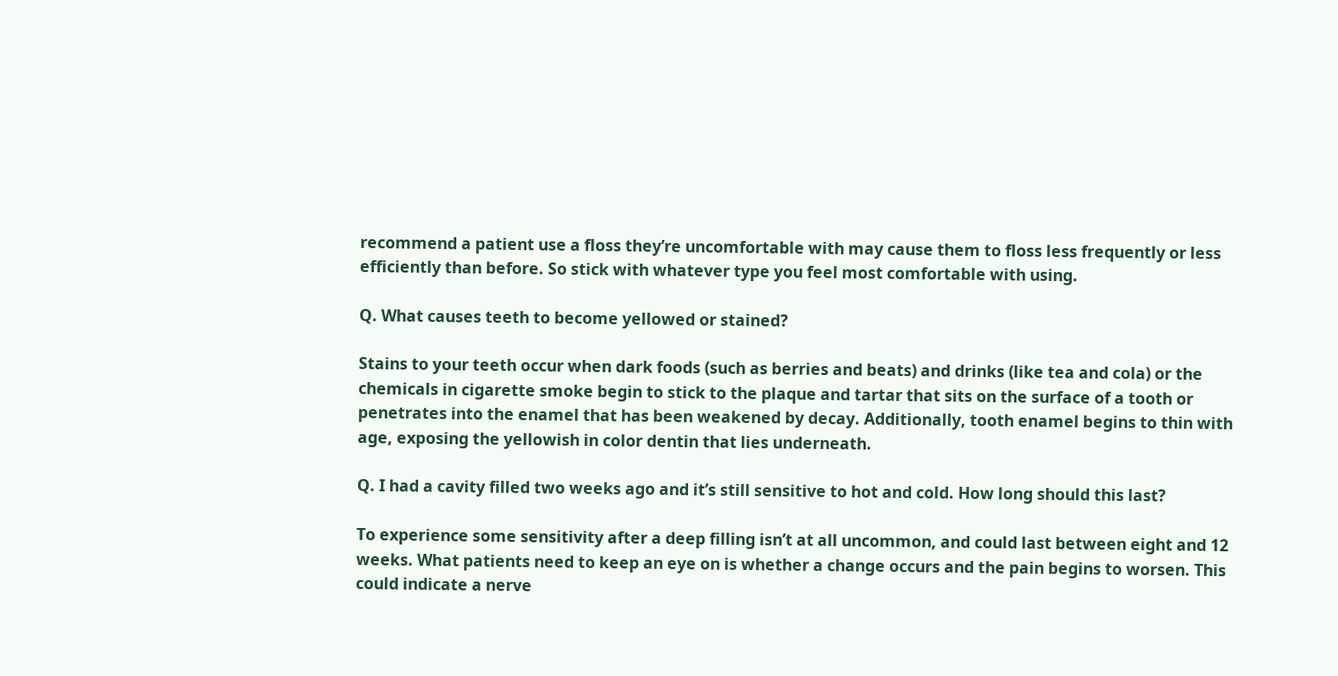recommend a patient use a floss they’re uncomfortable with may cause them to floss less frequently or less efficiently than before. So stick with whatever type you feel most comfortable with using.

Q. What causes teeth to become yellowed or stained?

Stains to your teeth occur when dark foods (such as berries and beats) and drinks (like tea and cola) or the chemicals in cigarette smoke begin to stick to the plaque and tartar that sits on the surface of a tooth or penetrates into the enamel that has been weakened by decay. Additionally, tooth enamel begins to thin with age, exposing the yellowish in color dentin that lies underneath.

Q. I had a cavity filled two weeks ago and it’s still sensitive to hot and cold. How long should this last?

To experience some sensitivity after a deep filling isn’t at all uncommon, and could last between eight and 12 weeks. What patients need to keep an eye on is whether a change occurs and the pain begins to worsen. This could indicate a nerve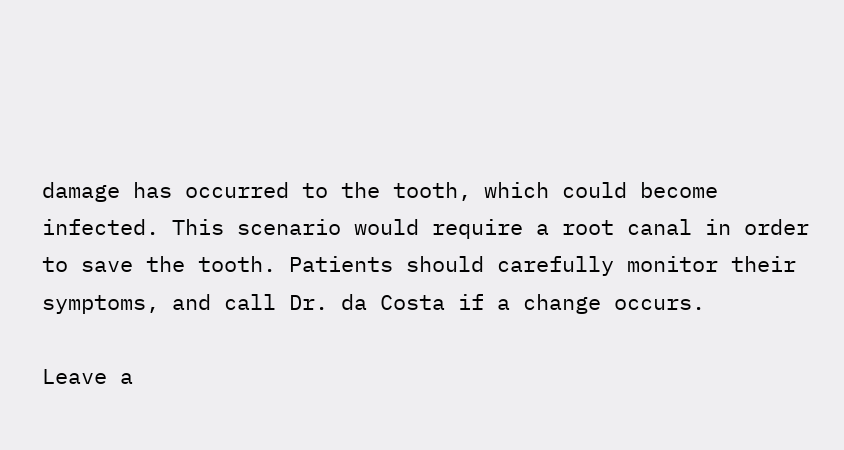damage has occurred to the tooth, which could become infected. This scenario would require a root canal in order to save the tooth. Patients should carefully monitor their symptoms, and call Dr. da Costa if a change occurs.

Leave a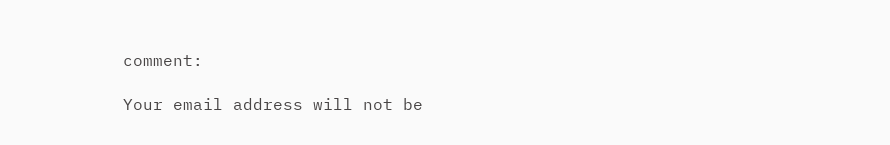comment:

Your email address will not be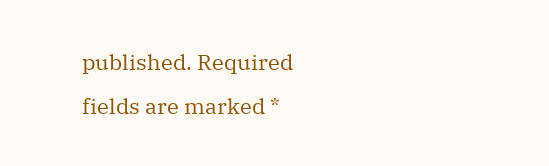published. Required fields are marked *